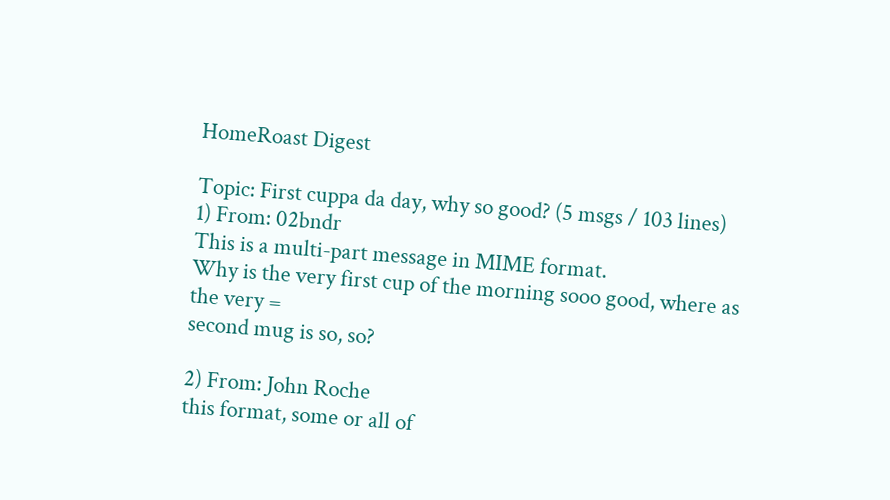HomeRoast Digest

Topic: First cuppa da day, why so good? (5 msgs / 103 lines)
1) From: 02bndr
This is a multi-part message in MIME format.
Why is the very first cup of the morning sooo good, where as the very =
second mug is so, so?

2) From: John Roche
this format, some or all of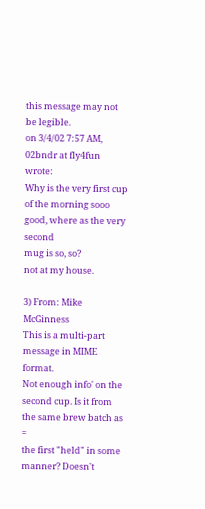this message may not be legible.
on 3/4/02 7:57 AM, 02bndr at fly4fun wrote:
Why is the very first cup of the morning sooo good, where as the very second
mug is so, so?
not at my house.

3) From: Mike McGinness
This is a multi-part message in MIME format.
Not enough info' on the second cup. Is it from the same brew batch as =
the first "held" in some manner? Doesn't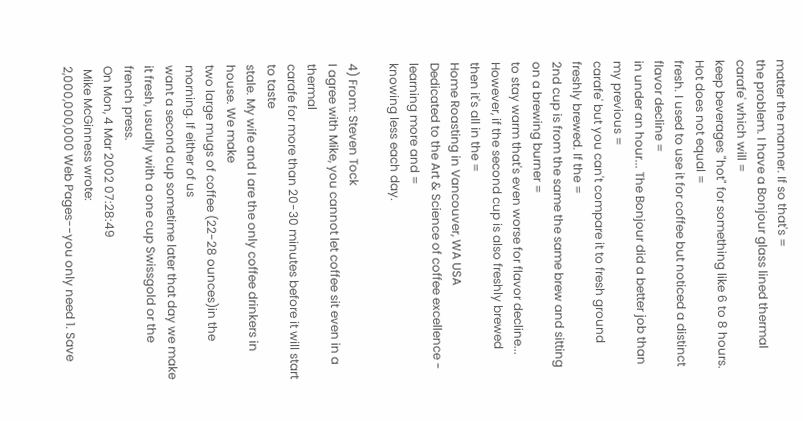matter the manner. If so that's =
the problem. I have a Bonjour glass lined thermal carafe' which will =
keep beverages "hot" for something like 6 to 8 hours. Hot does not equal =
fresh. I used to use it for coffee but noticed a distinct flavor decline =
in under an hour... The Bonjour did a better job than my previous =
carafe' but you can't compare it to fresh ground freshly brewed. If the =
2nd cup is from the same the same brew and sitting on a brewing burner =
to stay warm that's even worse for flavor decline...
However, if the second cup is also freshly brewed then it's all in the =
Home Roasting in Vancouver, WA USA
Dedicated to the Art & Science of coffee excellence - learning more and =
knowing less each day.

4) From: Steven Tock
I agree with Mike, you cannot let coffee sit even in a thermal
carafe for more than 20-30 minutes before it will start to taste
stale. My wife and I are the only coffee drinkers in house. We make
two large mugs of coffee (22-28 ounces)in the morning. If either of us
want a second cup sometime later that day we make it fresh, usually with a one cup Swissgold or the french press.
On Mon, 4 Mar 2002 07:28:49
 Mike McGinness wrote:
2,000,000,000 Web Pages--you only need 1. Save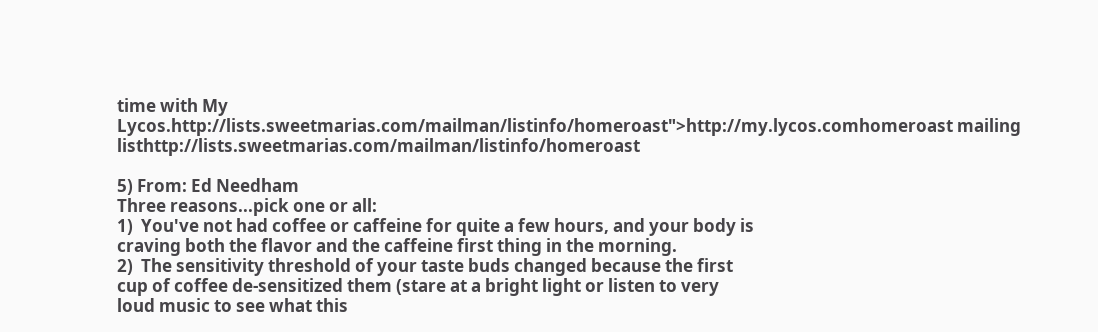time with My Lycos.http://lists.sweetmarias.com/mailman/listinfo/homeroast">http://my.lycos.comhomeroast mailing listhttp://lists.sweetmarias.com/mailman/listinfo/homeroast

5) From: Ed Needham
Three reasons...pick one or all:
1)  You've not had coffee or caffeine for quite a few hours, and your body is
craving both the flavor and the caffeine first thing in the morning.
2)  The sensitivity threshold of your taste buds changed because the first
cup of coffee de-sensitized them (stare at a bright light or listen to very
loud music to see what this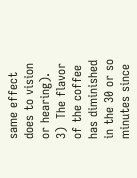same effect does to vision or hearing).
3)  The flavor of the coffee has diminished in the 30 or so minutes since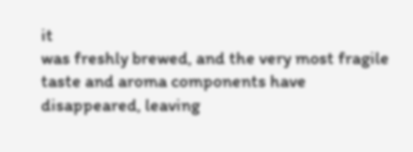it
was freshly brewed, and the very most fragile taste and aroma components have
disappeared, leaving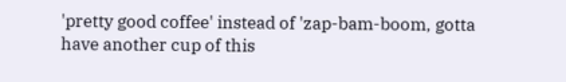'pretty good coffee' instead of 'zap-bam-boom, gotta
have another cup of this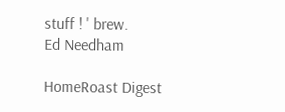stuff ! ' brew.
Ed Needham

HomeRoast Digest